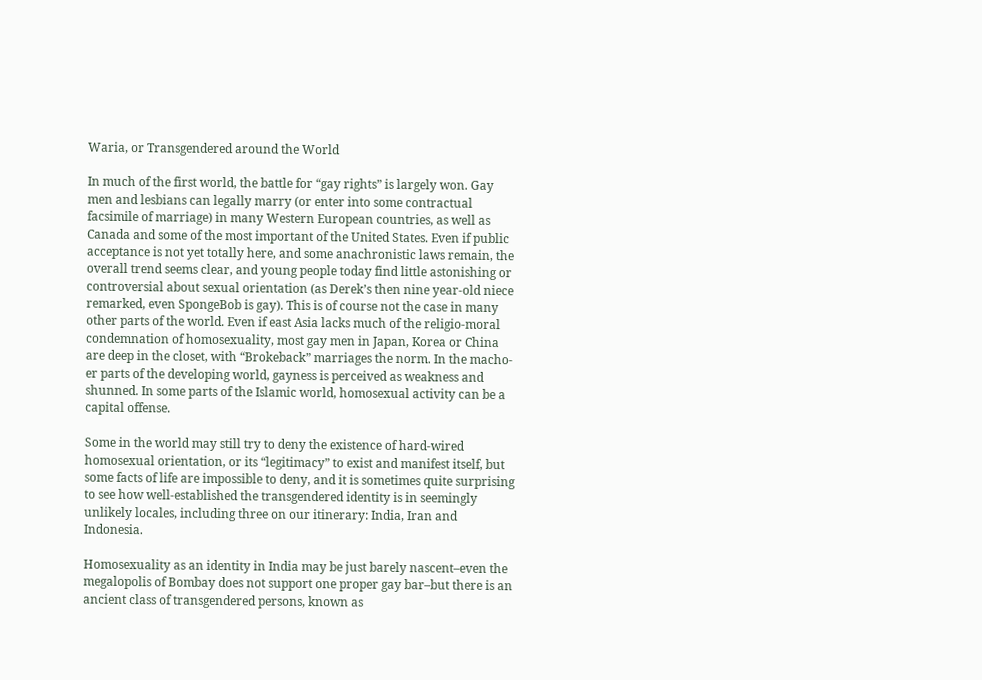Waria, or Transgendered around the World

In much of the first world, the battle for “gay rights” is largely won. Gay men and lesbians can legally marry (or enter into some contractual facsimile of marriage) in many Western European countries, as well as Canada and some of the most important of the United States. Even if public acceptance is not yet totally here, and some anachronistic laws remain, the overall trend seems clear, and young people today find little astonishing or controversial about sexual orientation (as Derek’s then nine year-old niece remarked, even SpongeBob is gay). This is of course not the case in many other parts of the world. Even if east Asia lacks much of the religio-moral condemnation of homosexuality, most gay men in Japan, Korea or China are deep in the closet, with “Brokeback” marriages the norm. In the macho-er parts of the developing world, gayness is perceived as weakness and shunned. In some parts of the Islamic world, homosexual activity can be a capital offense.

Some in the world may still try to deny the existence of hard-wired homosexual orientation, or its “legitimacy” to exist and manifest itself, but some facts of life are impossible to deny, and it is sometimes quite surprising to see how well-established the transgendered identity is in seemingly unlikely locales, including three on our itinerary: India, Iran and Indonesia.

Homosexuality as an identity in India may be just barely nascent–even the megalopolis of Bombay does not support one proper gay bar–but there is an ancient class of transgendered persons, known as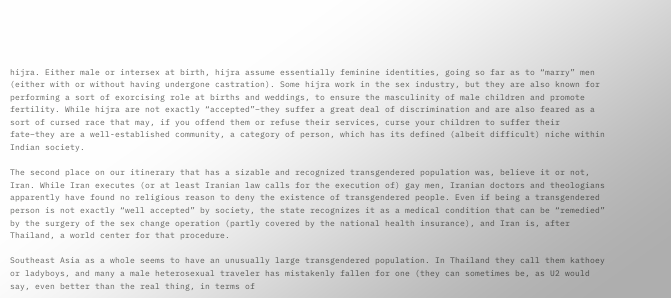hijra. Either male or intersex at birth, hijra assume essentially feminine identities, going so far as to “marry” men (either with or without having undergone castration). Some hijra work in the sex industry, but they are also known for performing a sort of exorcising role at births and weddings, to ensure the masculinity of male children and promote fertility. While hijra are not exactly “accepted”–they suffer a great deal of discrimination and are also feared as a sort of cursed race that may, if you offend them or refuse their services, curse your children to suffer their fate–they are a well-established community, a category of person, which has its defined (albeit difficult) niche within Indian society.

The second place on our itinerary that has a sizable and recognized transgendered population was, believe it or not, Iran. While Iran executes (or at least Iranian law calls for the execution of) gay men, Iranian doctors and theologians apparently have found no religious reason to deny the existence of transgendered people. Even if being a transgendered person is not exactly “well accepted” by society, the state recognizes it as a medical condition that can be “remedied” by the surgery of the sex change operation (partly covered by the national health insurance), and Iran is, after Thailand, a world center for that procedure.

Southeast Asia as a whole seems to have an unusually large transgendered population. In Thailand they call them kathoey or ladyboys, and many a male heterosexual traveler has mistakenly fallen for one (they can sometimes be, as U2 would say, even better than the real thing, in terms of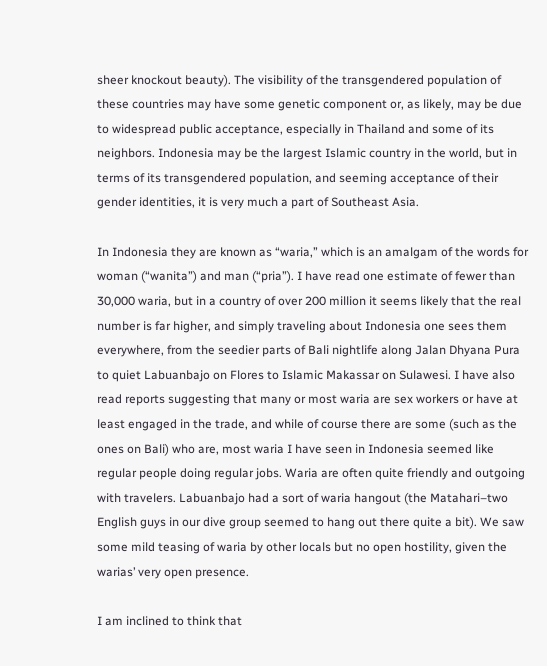sheer knockout beauty). The visibility of the transgendered population of these countries may have some genetic component or, as likely, may be due to widespread public acceptance, especially in Thailand and some of its neighbors. Indonesia may be the largest Islamic country in the world, but in terms of its transgendered population, and seeming acceptance of their gender identities, it is very much a part of Southeast Asia.

In Indonesia they are known as “waria,” which is an amalgam of the words for woman (“wanita”) and man (“pria”). I have read one estimate of fewer than 30,000 waria, but in a country of over 200 million it seems likely that the real number is far higher, and simply traveling about Indonesia one sees them everywhere, from the seedier parts of Bali nightlife along Jalan Dhyana Pura to quiet Labuanbajo on Flores to Islamic Makassar on Sulawesi. I have also read reports suggesting that many or most waria are sex workers or have at least engaged in the trade, and while of course there are some (such as the ones on Bali) who are, most waria I have seen in Indonesia seemed like regular people doing regular jobs. Waria are often quite friendly and outgoing with travelers. Labuanbajo had a sort of waria hangout (the Matahari–two English guys in our dive group seemed to hang out there quite a bit). We saw some mild teasing of waria by other locals but no open hostility, given the warias’ very open presence.

I am inclined to think that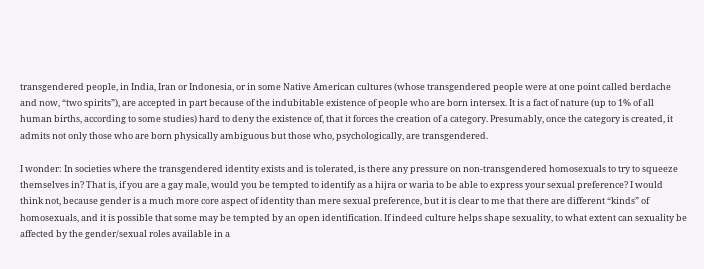transgendered people, in India, Iran or Indonesia, or in some Native American cultures (whose transgendered people were at one point called berdache and now, “two spirits”), are accepted in part because of the indubitable existence of people who are born intersex. It is a fact of nature (up to 1% of all human births, according to some studies) hard to deny the existence of, that it forces the creation of a category. Presumably, once the category is created, it admits not only those who are born physically ambiguous but those who, psychologically, are transgendered.

I wonder: In societies where the transgendered identity exists and is tolerated, is there any pressure on non-transgendered homosexuals to try to squeeze themselves in? That is, if you are a gay male, would you be tempted to identify as a hijra or waria to be able to express your sexual preference? I would think not, because gender is a much more core aspect of identity than mere sexual preference, but it is clear to me that there are different “kinds” of homosexuals, and it is possible that some may be tempted by an open identification. If indeed culture helps shape sexuality, to what extent can sexuality be affected by the gender/sexual roles available in a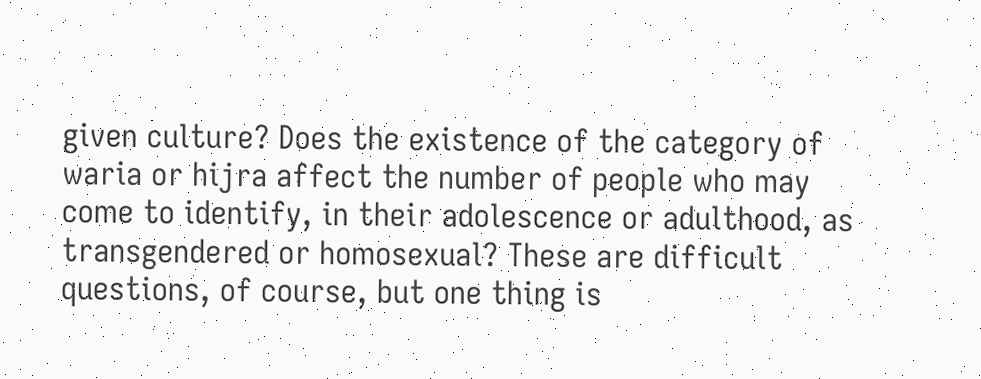given culture? Does the existence of the category of waria or hijra affect the number of people who may come to identify, in their adolescence or adulthood, as transgendered or homosexual? These are difficult questions, of course, but one thing is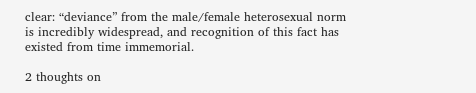clear: “deviance” from the male/female heterosexual norm is incredibly widespread, and recognition of this fact has existed from time immemorial.

2 thoughts on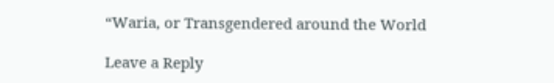“Waria, or Transgendered around the World

Leave a Reply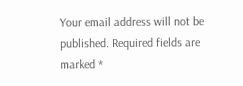Your email address will not be published. Required fields are marked *